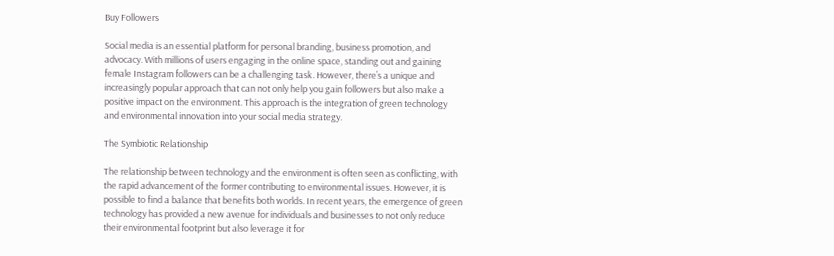Buy Followers

Social media is an essential platform for personal branding, business promotion, and advocacy. With millions of users engaging in the online space, standing out and gaining female Instagram followers can be a challenging task. However, there’s a unique and increasingly popular approach that can not only help you gain followers but also make a positive impact on the environment. This approach is the integration of green technology and environmental innovation into your social media strategy.

The Symbiotic Relationship

The relationship between technology and the environment is often seen as conflicting, with the rapid advancement of the former contributing to environmental issues. However, it is possible to find a balance that benefits both worlds. In recent years, the emergence of green technology has provided a new avenue for individuals and businesses to not only reduce their environmental footprint but also leverage it for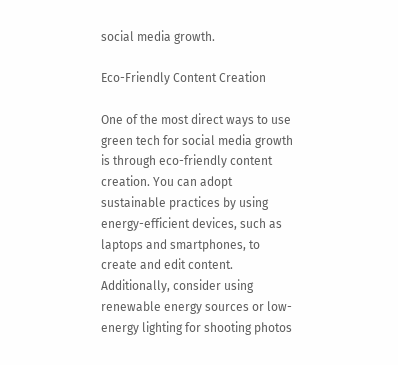social media growth.

Eco-Friendly Content Creation

One of the most direct ways to use green tech for social media growth is through eco-friendly content creation. You can adopt sustainable practices by using energy-efficient devices, such as laptops and smartphones, to create and edit content. Additionally, consider using renewable energy sources or low-energy lighting for shooting photos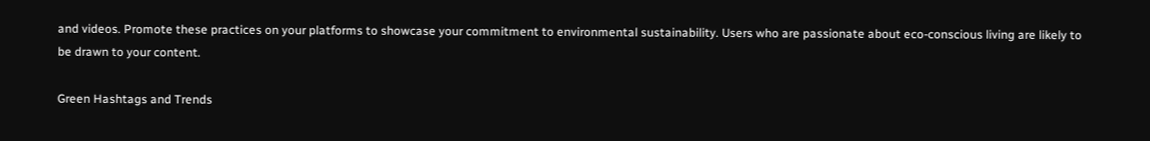and videos. Promote these practices on your platforms to showcase your commitment to environmental sustainability. Users who are passionate about eco-conscious living are likely to be drawn to your content.

Green Hashtags and Trends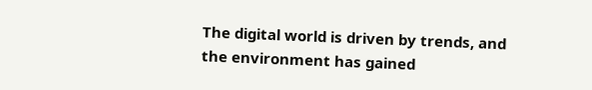The digital world is driven by trends, and the environment has gained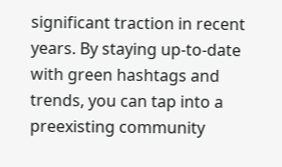significant traction in recent years. By staying up-to-date with green hashtags and trends, you can tap into a preexisting community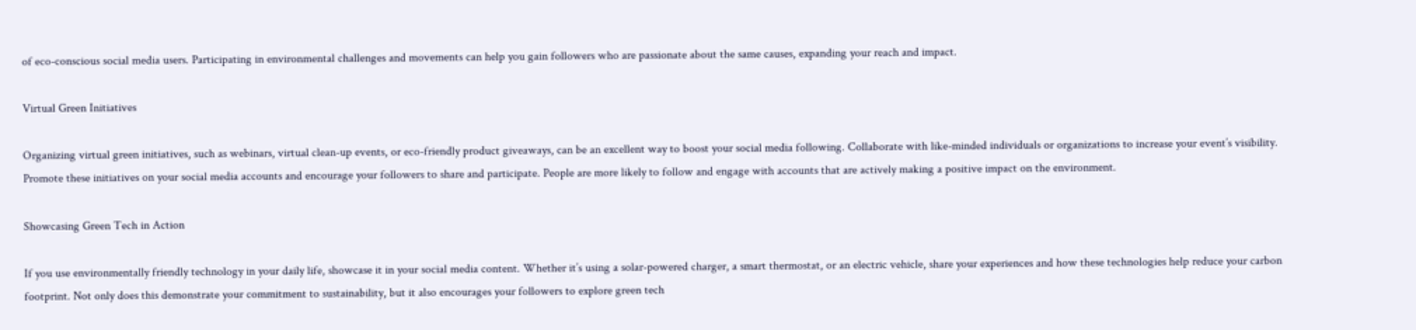of eco-conscious social media users. Participating in environmental challenges and movements can help you gain followers who are passionate about the same causes, expanding your reach and impact.

Virtual Green Initiatives

Organizing virtual green initiatives, such as webinars, virtual clean-up events, or eco-friendly product giveaways, can be an excellent way to boost your social media following. Collaborate with like-minded individuals or organizations to increase your event’s visibility. Promote these initiatives on your social media accounts and encourage your followers to share and participate. People are more likely to follow and engage with accounts that are actively making a positive impact on the environment.

Showcasing Green Tech in Action

If you use environmentally friendly technology in your daily life, showcase it in your social media content. Whether it’s using a solar-powered charger, a smart thermostat, or an electric vehicle, share your experiences and how these technologies help reduce your carbon footprint. Not only does this demonstrate your commitment to sustainability, but it also encourages your followers to explore green tech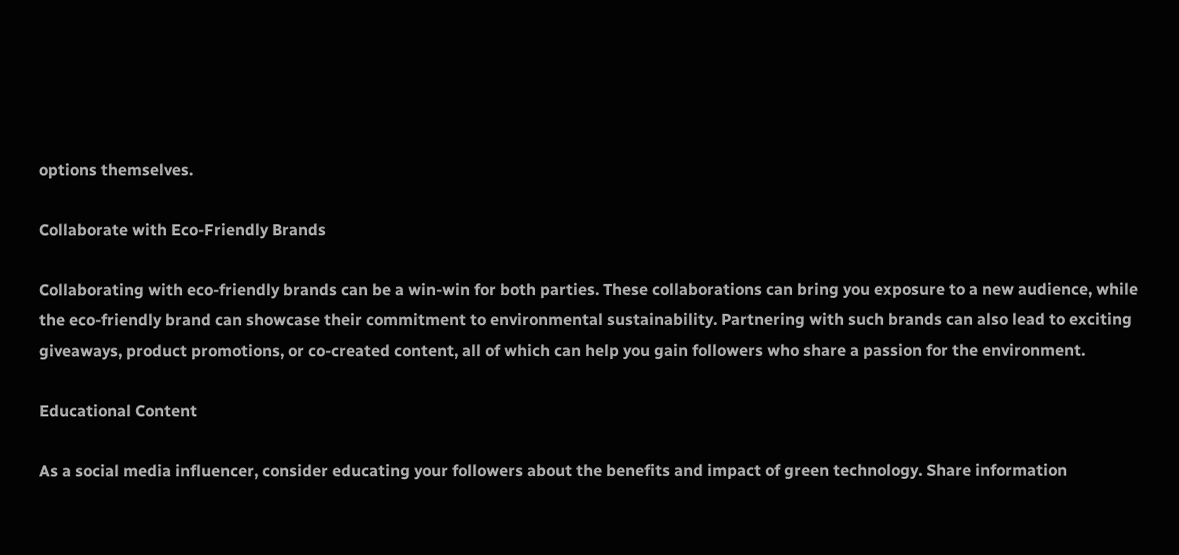options themselves.

Collaborate with Eco-Friendly Brands

Collaborating with eco-friendly brands can be a win-win for both parties. These collaborations can bring you exposure to a new audience, while the eco-friendly brand can showcase their commitment to environmental sustainability. Partnering with such brands can also lead to exciting giveaways, product promotions, or co-created content, all of which can help you gain followers who share a passion for the environment.

Educational Content

As a social media influencer, consider educating your followers about the benefits and impact of green technology. Share information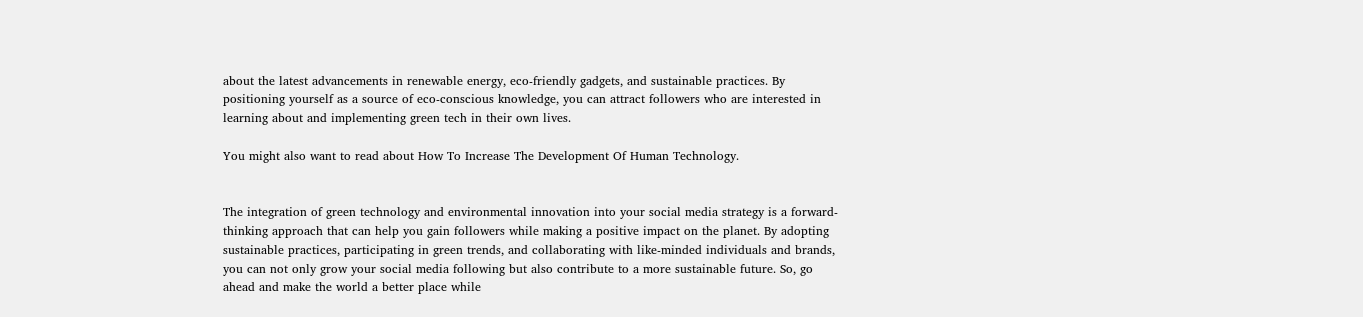about the latest advancements in renewable energy, eco-friendly gadgets, and sustainable practices. By positioning yourself as a source of eco-conscious knowledge, you can attract followers who are interested in learning about and implementing green tech in their own lives.

You might also want to read about How To Increase The Development Of Human Technology.


The integration of green technology and environmental innovation into your social media strategy is a forward-thinking approach that can help you gain followers while making a positive impact on the planet. By adopting sustainable practices, participating in green trends, and collaborating with like-minded individuals and brands, you can not only grow your social media following but also contribute to a more sustainable future. So, go ahead and make the world a better place while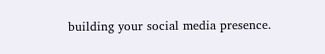building your social media presence.